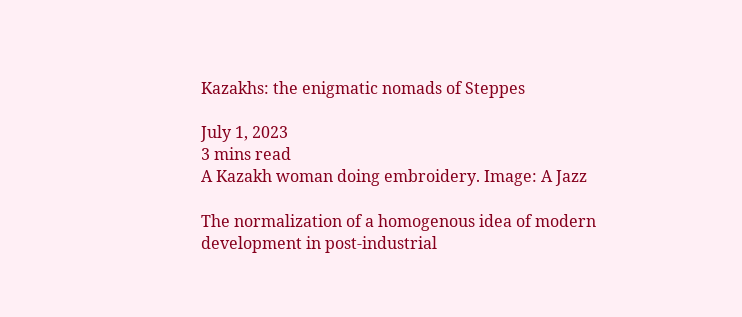Kazakhs: the enigmatic nomads of Steppes

July 1, 2023
3 mins read
A Kazakh woman doing embroidery. Image: A Jazz

The normalization of a homogenous idea of modern development in post-industrial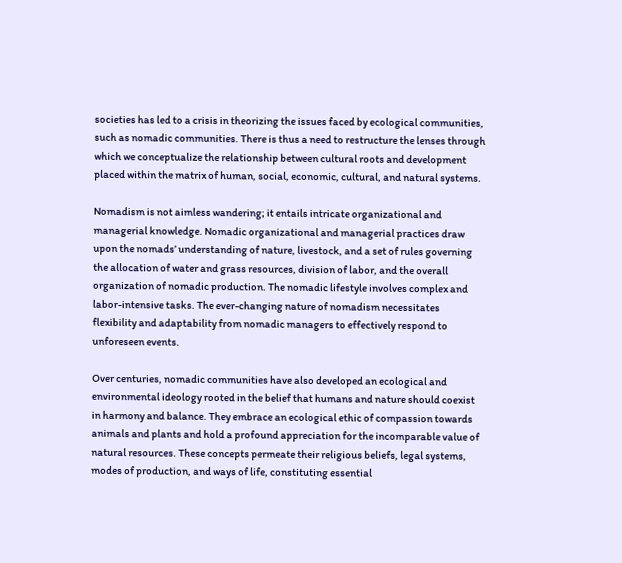societies has led to a crisis in theorizing the issues faced by ecological communities, such as nomadic communities. There is thus a need to restructure the lenses through which we conceptualize the relationship between cultural roots and development placed within the matrix of human, social, economic, cultural, and natural systems.

Nomadism is not aimless wandering; it entails intricate organizational and managerial knowledge. Nomadic organizational and managerial practices draw upon the nomads’ understanding of nature, livestock, and a set of rules governing the allocation of water and grass resources, division of labor, and the overall organization of nomadic production. The nomadic lifestyle involves complex and labor-intensive tasks. The ever-changing nature of nomadism necessitates flexibility and adaptability from nomadic managers to effectively respond to unforeseen events.

Over centuries, nomadic communities have also developed an ecological and environmental ideology rooted in the belief that humans and nature should coexist in harmony and balance. They embrace an ecological ethic of compassion towards animals and plants and hold a profound appreciation for the incomparable value of natural resources. These concepts permeate their religious beliefs, legal systems, modes of production, and ways of life, constituting essential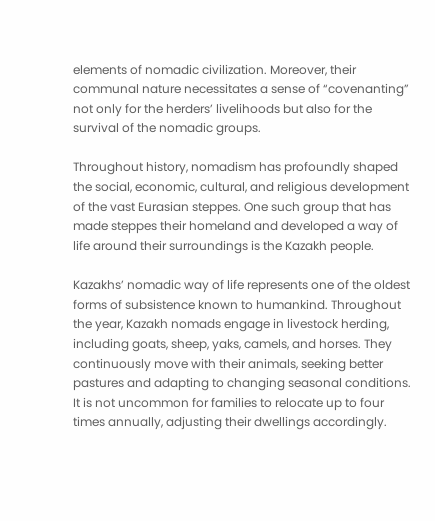elements of nomadic civilization. Moreover, their communal nature necessitates a sense of “covenanting” not only for the herders’ livelihoods but also for the survival of the nomadic groups.

Throughout history, nomadism has profoundly shaped the social, economic, cultural, and religious development of the vast Eurasian steppes. One such group that has made steppes their homeland and developed a way of life around their surroundings is the Kazakh people.

Kazakhs’ nomadic way of life represents one of the oldest forms of subsistence known to humankind. Throughout the year, Kazakh nomads engage in livestock herding, including goats, sheep, yaks, camels, and horses. They continuously move with their animals, seeking better pastures and adapting to changing seasonal conditions. It is not uncommon for families to relocate up to four times annually, adjusting their dwellings accordingly.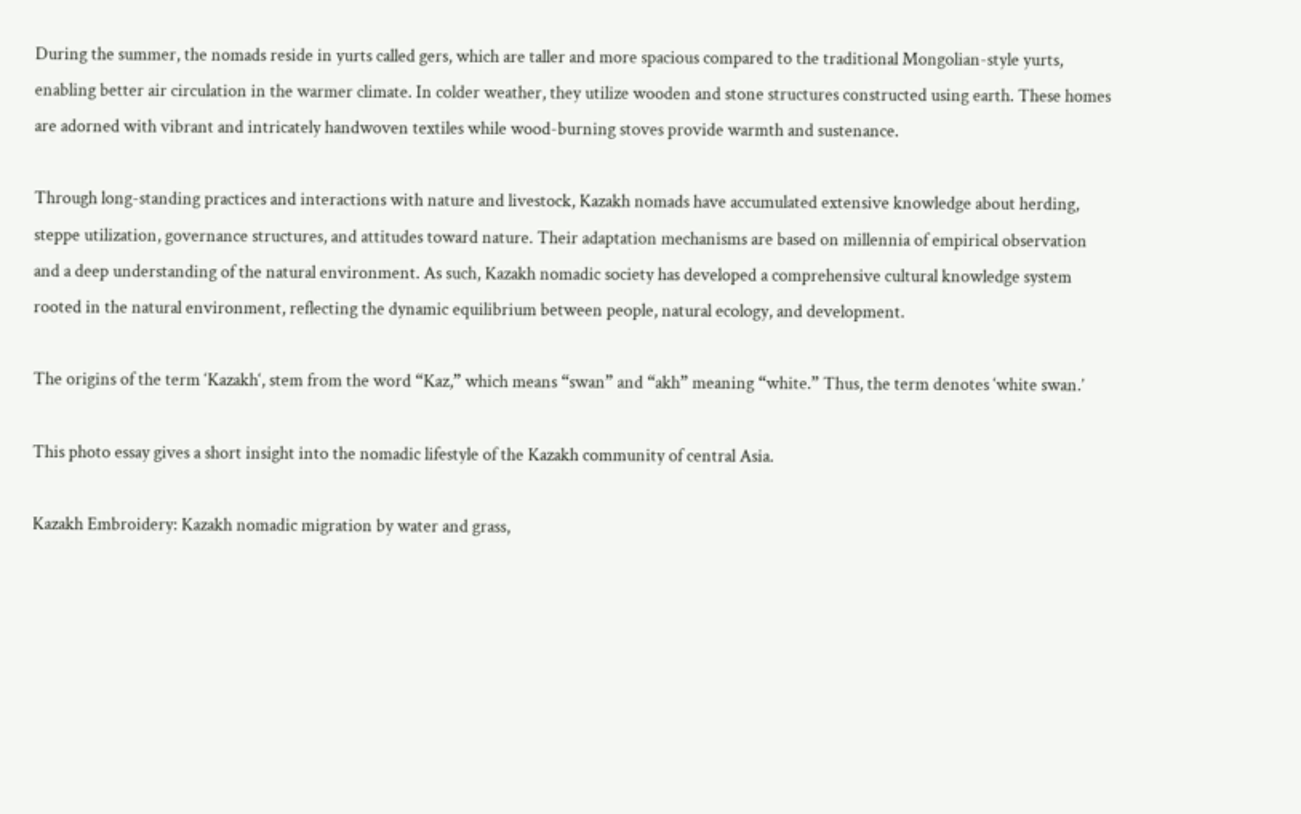During the summer, the nomads reside in yurts called gers, which are taller and more spacious compared to the traditional Mongolian-style yurts, enabling better air circulation in the warmer climate. In colder weather, they utilize wooden and stone structures constructed using earth. These homes are adorned with vibrant and intricately handwoven textiles while wood-burning stoves provide warmth and sustenance.

Through long-standing practices and interactions with nature and livestock, Kazakh nomads have accumulated extensive knowledge about herding, steppe utilization, governance structures, and attitudes toward nature. Their adaptation mechanisms are based on millennia of empirical observation and a deep understanding of the natural environment. As such, Kazakh nomadic society has developed a comprehensive cultural knowledge system rooted in the natural environment, reflecting the dynamic equilibrium between people, natural ecology, and development.

The origins of the term ‘Kazakh‘, stem from the word “Kaz,” which means “swan” and “akh” meaning “white.” Thus, the term denotes ‘white swan.’

This photo essay gives a short insight into the nomadic lifestyle of the Kazakh community of central Asia.

Kazakh Embroidery: Kazakh nomadic migration by water and grass,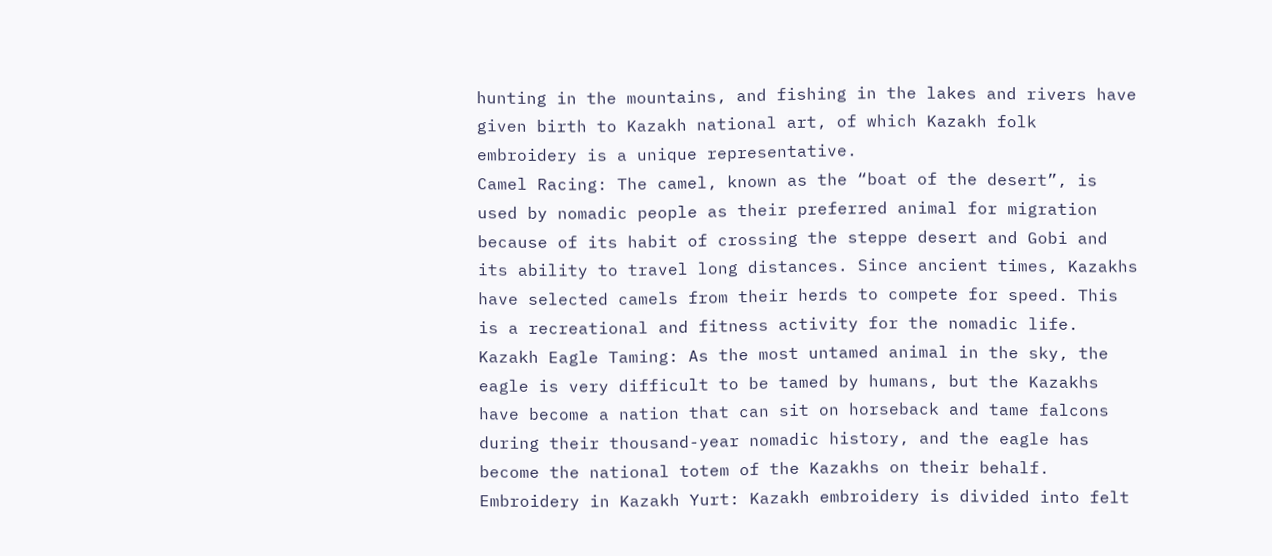hunting in the mountains, and fishing in the lakes and rivers have given birth to Kazakh national art, of which Kazakh folk embroidery is a unique representative.
Camel Racing: The camel, known as the “boat of the desert”, is used by nomadic people as their preferred animal for migration because of its habit of crossing the steppe desert and Gobi and its ability to travel long distances. Since ancient times, Kazakhs have selected camels from their herds to compete for speed. This is a recreational and fitness activity for the nomadic life.
Kazakh Eagle Taming: As the most untamed animal in the sky, the eagle is very difficult to be tamed by humans, but the Kazakhs have become a nation that can sit on horseback and tame falcons during their thousand-year nomadic history, and the eagle has become the national totem of the Kazakhs on their behalf.
Embroidery in Kazakh Yurt: Kazakh embroidery is divided into felt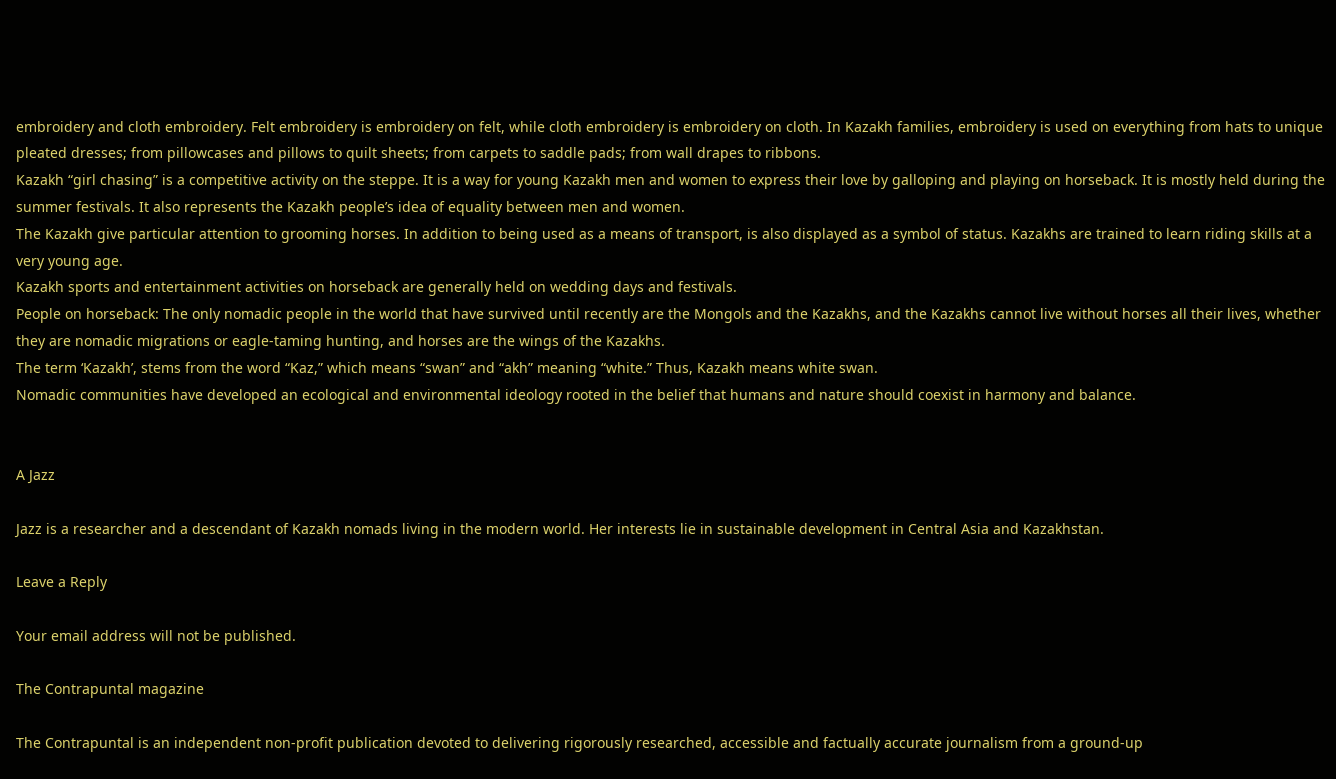embroidery and cloth embroidery. Felt embroidery is embroidery on felt, while cloth embroidery is embroidery on cloth. In Kazakh families, embroidery is used on everything from hats to unique pleated dresses; from pillowcases and pillows to quilt sheets; from carpets to saddle pads; from wall drapes to ribbons.
Kazakh “girl chasing” is a competitive activity on the steppe. It is a way for young Kazakh men and women to express their love by galloping and playing on horseback. It is mostly held during the summer festivals. It also represents the Kazakh people’s idea of equality between men and women.
The Kazakh give particular attention to grooming horses. In addition to being used as a means of transport, is also displayed as a symbol of status. Kazakhs are trained to learn riding skills at a very young age.
Kazakh sports and entertainment activities on horseback are generally held on wedding days and festivals.
People on horseback: The only nomadic people in the world that have survived until recently are the Mongols and the Kazakhs, and the Kazakhs cannot live without horses all their lives, whether they are nomadic migrations or eagle-taming hunting, and horses are the wings of the Kazakhs.
The term ‘Kazakh’, stems from the word “Kaz,” which means “swan” and “akh” meaning “white.” Thus, Kazakh means white swan.
Nomadic communities have developed an ecological and environmental ideology rooted in the belief that humans and nature should coexist in harmony and balance.


A Jazz

Jazz is a researcher and a descendant of Kazakh nomads living in the modern world. Her interests lie in sustainable development in Central Asia and Kazakhstan.

Leave a Reply

Your email address will not be published.

The Contrapuntal magazine

The Contrapuntal is an independent non-profit publication devoted to delivering rigorously researched, accessible and factually accurate journalism from a ground-up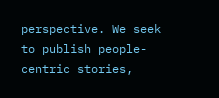perspective. We seek to publish people-centric stories,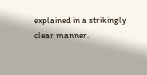explained in a strikingly clear manner.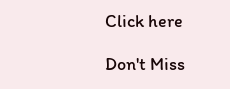Click here

Don't Miss